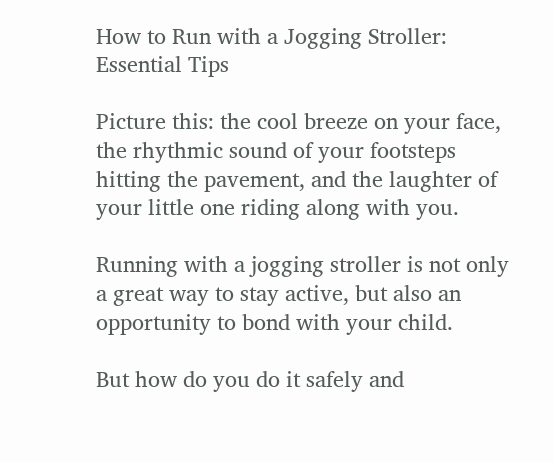How to Run with a Jogging Stroller: Essential Tips

Picture this: the cool breeze on your face, the rhythmic sound of your footsteps hitting the pavement, and the laughter of your little one riding along with you.

Running with a jogging stroller is not only a great way to stay active, but also an opportunity to bond with your child.

But how do you do it safely and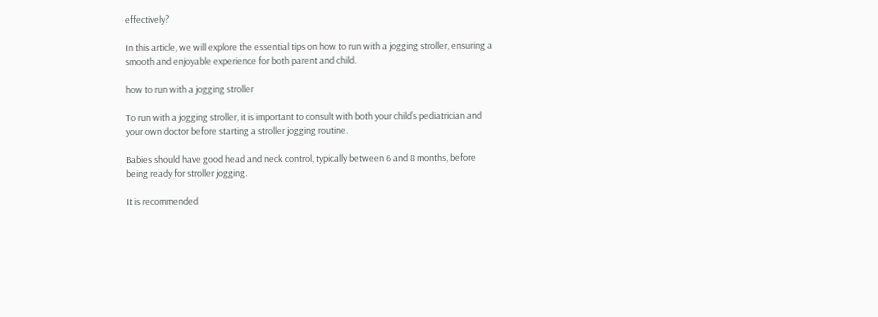effectively?

In this article, we will explore the essential tips on how to run with a jogging stroller, ensuring a smooth and enjoyable experience for both parent and child.

how to run with a jogging stroller

To run with a jogging stroller, it is important to consult with both your child’s pediatrician and your own doctor before starting a stroller jogging routine.

Babies should have good head and neck control, typically between 6 and 8 months, before being ready for stroller jogging.

It is recommended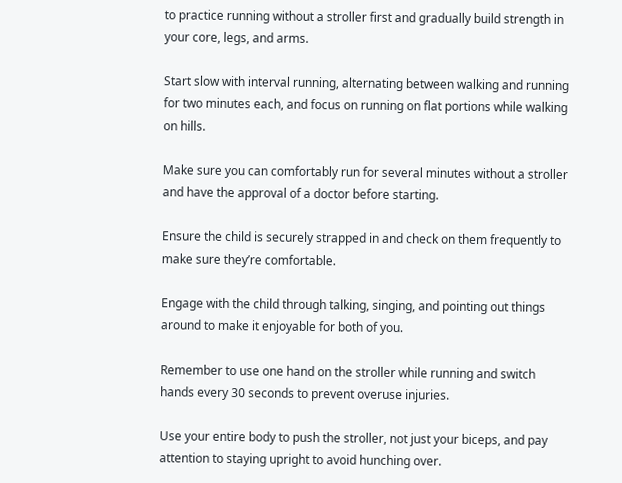to practice running without a stroller first and gradually build strength in your core, legs, and arms.

Start slow with interval running, alternating between walking and running for two minutes each, and focus on running on flat portions while walking on hills.

Make sure you can comfortably run for several minutes without a stroller and have the approval of a doctor before starting.

Ensure the child is securely strapped in and check on them frequently to make sure they’re comfortable.

Engage with the child through talking, singing, and pointing out things around to make it enjoyable for both of you.

Remember to use one hand on the stroller while running and switch hands every 30 seconds to prevent overuse injuries.

Use your entire body to push the stroller, not just your biceps, and pay attention to staying upright to avoid hunching over.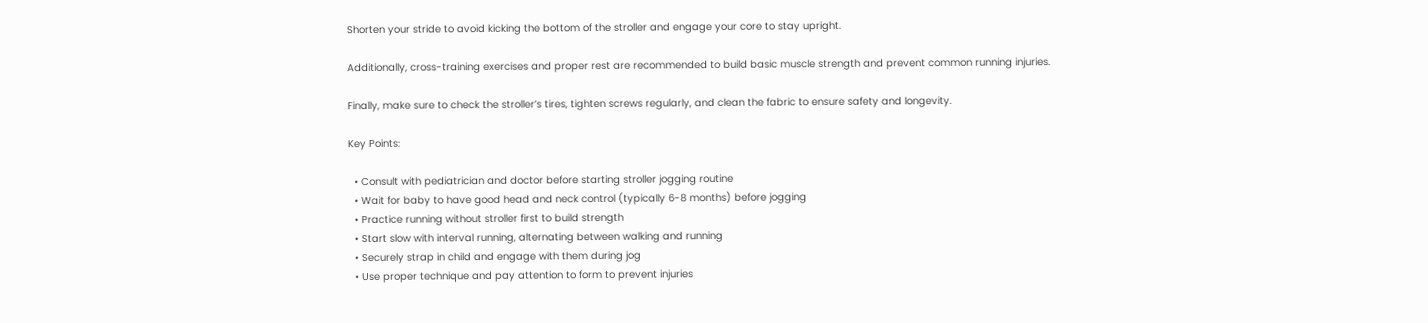Shorten your stride to avoid kicking the bottom of the stroller and engage your core to stay upright.

Additionally, cross-training exercises and proper rest are recommended to build basic muscle strength and prevent common running injuries.

Finally, make sure to check the stroller’s tires, tighten screws regularly, and clean the fabric to ensure safety and longevity.

Key Points:

  • Consult with pediatrician and doctor before starting stroller jogging routine
  • Wait for baby to have good head and neck control (typically 6-8 months) before jogging
  • Practice running without stroller first to build strength
  • Start slow with interval running, alternating between walking and running
  • Securely strap in child and engage with them during jog
  • Use proper technique and pay attention to form to prevent injuries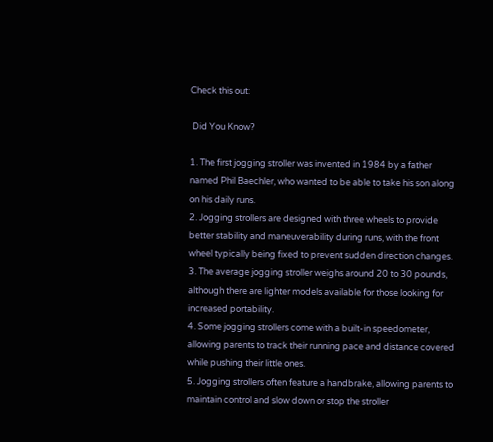Check this out:

 Did You Know?

1. The first jogging stroller was invented in 1984 by a father named Phil Baechler, who wanted to be able to take his son along on his daily runs.
2. Jogging strollers are designed with three wheels to provide better stability and maneuverability during runs, with the front wheel typically being fixed to prevent sudden direction changes.
3. The average jogging stroller weighs around 20 to 30 pounds, although there are lighter models available for those looking for increased portability.
4. Some jogging strollers come with a built-in speedometer, allowing parents to track their running pace and distance covered while pushing their little ones.
5. Jogging strollers often feature a handbrake, allowing parents to maintain control and slow down or stop the stroller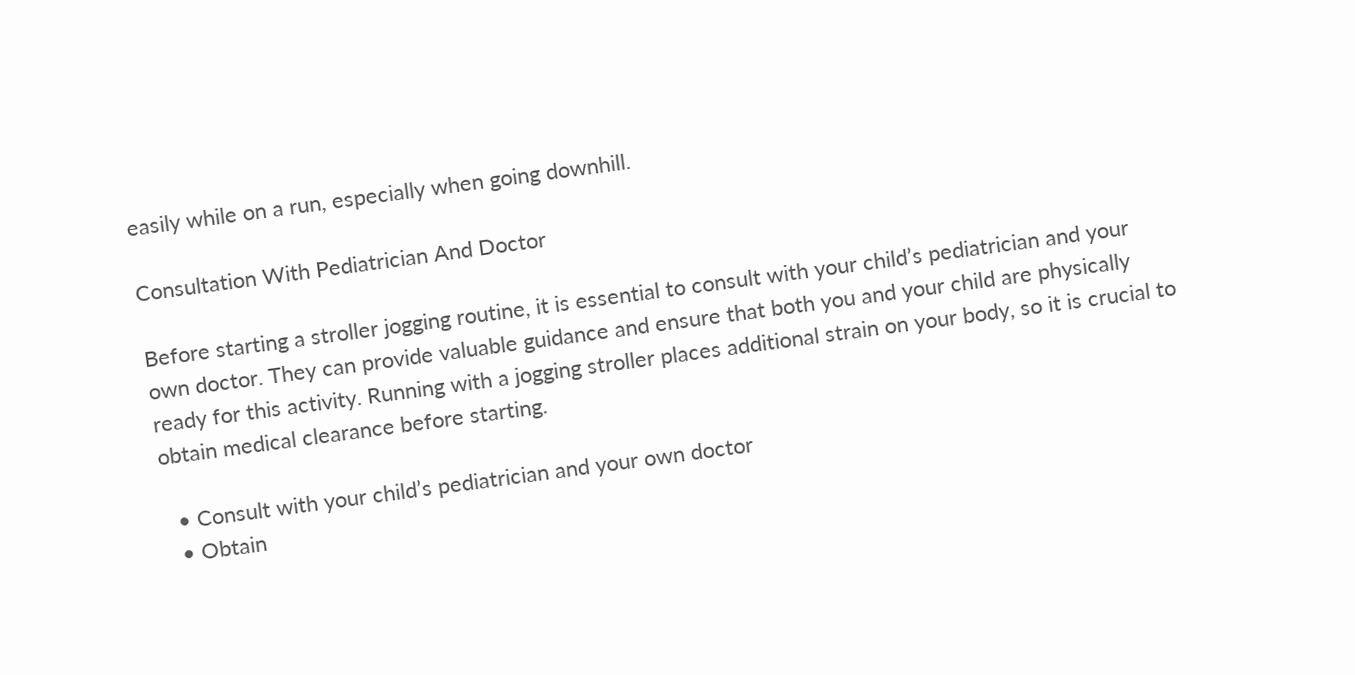easily while on a run, especially when going downhill.

Consultation With Pediatrician And Doctor

Before starting a stroller jogging routine, it is essential to consult with your child’s pediatrician and your own doctor. They can provide valuable guidance and ensure that both you and your child are physically ready for this activity. Running with a jogging stroller places additional strain on your body, so it is crucial to obtain medical clearance before starting.

  • Consult with your child’s pediatrician and your own doctor
  • Obtain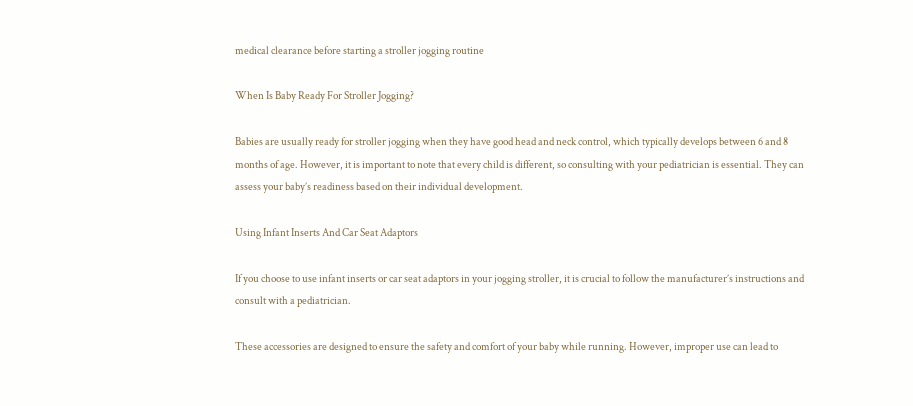medical clearance before starting a stroller jogging routine

When Is Baby Ready For Stroller Jogging?

Babies are usually ready for stroller jogging when they have good head and neck control, which typically develops between 6 and 8 months of age. However, it is important to note that every child is different, so consulting with your pediatrician is essential. They can assess your baby’s readiness based on their individual development.

Using Infant Inserts And Car Seat Adaptors

If you choose to use infant inserts or car seat adaptors in your jogging stroller, it is crucial to follow the manufacturer’s instructions and consult with a pediatrician.

These accessories are designed to ensure the safety and comfort of your baby while running. However, improper use can lead to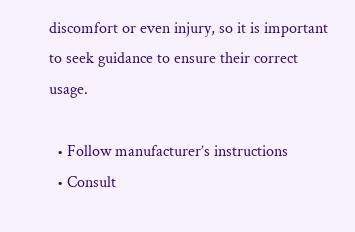discomfort or even injury, so it is important to seek guidance to ensure their correct usage.

  • Follow manufacturer’s instructions
  • Consult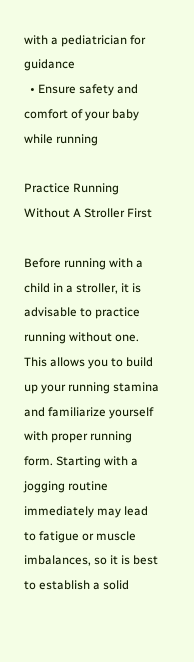with a pediatrician for guidance
  • Ensure safety and comfort of your baby while running

Practice Running Without A Stroller First

Before running with a child in a stroller, it is advisable to practice running without one. This allows you to build up your running stamina and familiarize yourself with proper running form. Starting with a jogging routine immediately may lead to fatigue or muscle imbalances, so it is best to establish a solid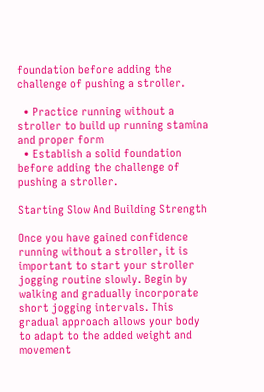foundation before adding the challenge of pushing a stroller.

  • Practice running without a stroller to build up running stamina and proper form
  • Establish a solid foundation before adding the challenge of pushing a stroller.

Starting Slow And Building Strength

Once you have gained confidence running without a stroller, it is important to start your stroller jogging routine slowly. Begin by walking and gradually incorporate short jogging intervals. This gradual approach allows your body to adapt to the added weight and movement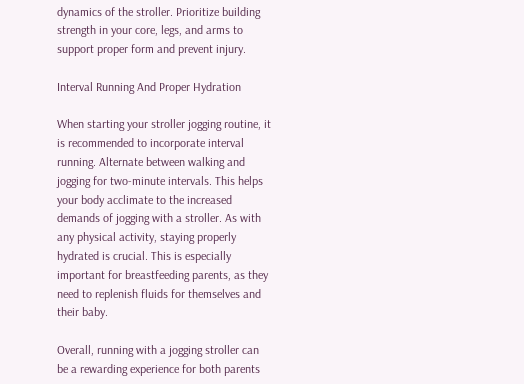dynamics of the stroller. Prioritize building strength in your core, legs, and arms to support proper form and prevent injury.

Interval Running And Proper Hydration

When starting your stroller jogging routine, it is recommended to incorporate interval running. Alternate between walking and jogging for two-minute intervals. This helps your body acclimate to the increased demands of jogging with a stroller. As with any physical activity, staying properly hydrated is crucial. This is especially important for breastfeeding parents, as they need to replenish fluids for themselves and their baby.

Overall, running with a jogging stroller can be a rewarding experience for both parents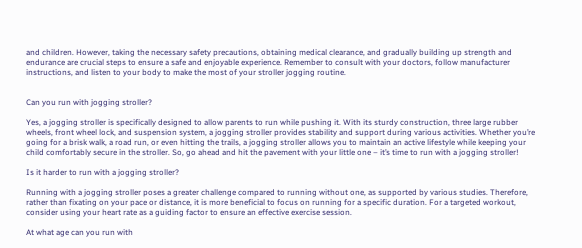and children. However, taking the necessary safety precautions, obtaining medical clearance, and gradually building up strength and endurance are crucial steps to ensure a safe and enjoyable experience. Remember to consult with your doctors, follow manufacturer instructions, and listen to your body to make the most of your stroller jogging routine.


Can you run with jogging stroller?

Yes, a jogging stroller is specifically designed to allow parents to run while pushing it. With its sturdy construction, three large rubber wheels, front wheel lock, and suspension system, a jogging stroller provides stability and support during various activities. Whether you’re going for a brisk walk, a road run, or even hitting the trails, a jogging stroller allows you to maintain an active lifestyle while keeping your child comfortably secure in the stroller. So, go ahead and hit the pavement with your little one – it’s time to run with a jogging stroller!

Is it harder to run with a jogging stroller?

Running with a jogging stroller poses a greater challenge compared to running without one, as supported by various studies. Therefore, rather than fixating on your pace or distance, it is more beneficial to focus on running for a specific duration. For a targeted workout, consider using your heart rate as a guiding factor to ensure an effective exercise session.

At what age can you run with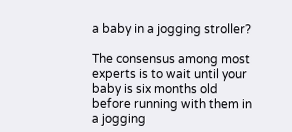a baby in a jogging stroller?

The consensus among most experts is to wait until your baby is six months old before running with them in a jogging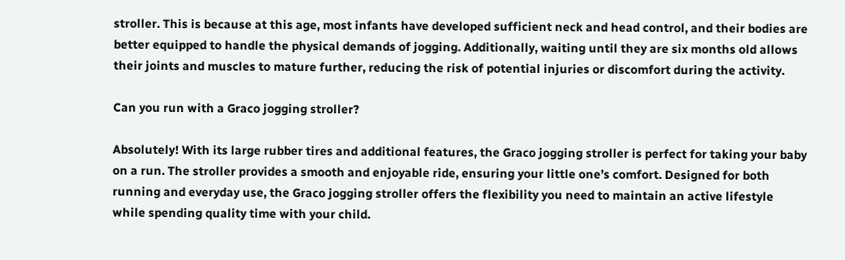stroller. This is because at this age, most infants have developed sufficient neck and head control, and their bodies are better equipped to handle the physical demands of jogging. Additionally, waiting until they are six months old allows their joints and muscles to mature further, reducing the risk of potential injuries or discomfort during the activity.

Can you run with a Graco jogging stroller?

Absolutely! With its large rubber tires and additional features, the Graco jogging stroller is perfect for taking your baby on a run. The stroller provides a smooth and enjoyable ride, ensuring your little one’s comfort. Designed for both running and everyday use, the Graco jogging stroller offers the flexibility you need to maintain an active lifestyle while spending quality time with your child.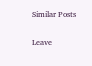Similar Posts

Leave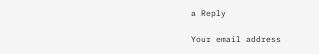a Reply

Your email address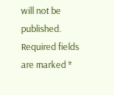will not be published. Required fields are marked *